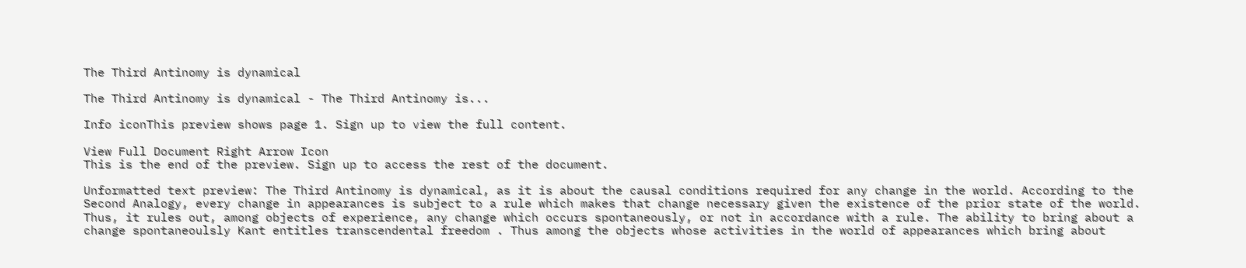The Third Antinomy is dynamical

The Third Antinomy is dynamical - The Third Antinomy is...

Info iconThis preview shows page 1. Sign up to view the full content.

View Full Document Right Arrow Icon
This is the end of the preview. Sign up to access the rest of the document.

Unformatted text preview: The Third Antinomy is dynamical, as it is about the causal conditions required for any change in the world. According to the Second Analogy, every change in appearances is subject to a rule which makes that change necessary given the existence of the prior state of the world. Thus, it rules out, among objects of experience, any change which occurs spontaneously, or not in accordance with a rule. The ability to bring about a change spontaneoulsly Kant entitles transcendental freedom . Thus among the objects whose activities in the world of appearances which bring about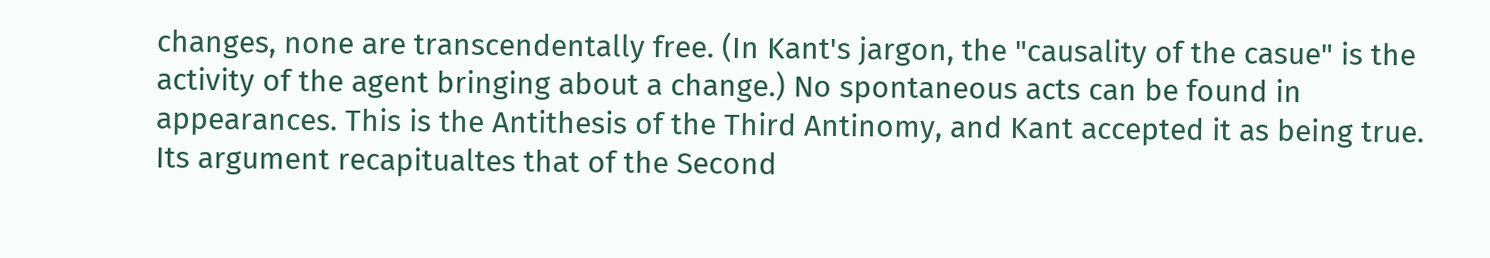changes, none are transcendentally free. (In Kant's jargon, the "causality of the casue" is the activity of the agent bringing about a change.) No spontaneous acts can be found in appearances. This is the Antithesis of the Third Antinomy, and Kant accepted it as being true. Its argument recapitualtes that of the Second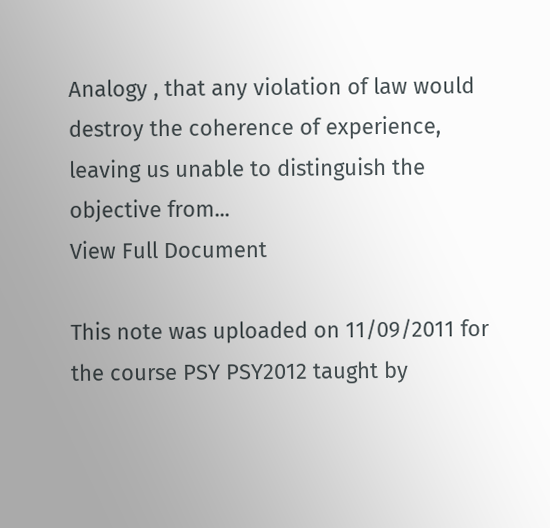Analogy , that any violation of law would destroy the coherence of experience, leaving us unable to distinguish the objective from...
View Full Document

This note was uploaded on 11/09/2011 for the course PSY PSY2012 taught by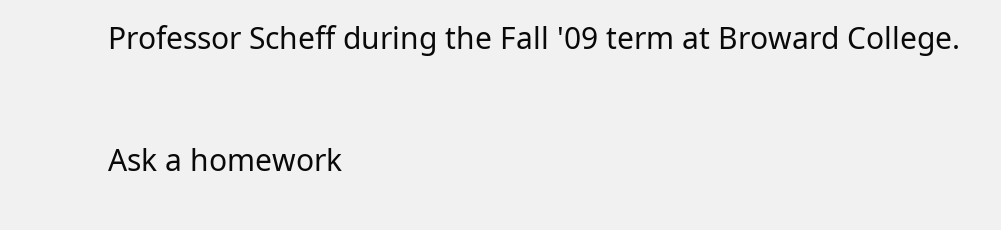Professor Scheff during the Fall '09 term at Broward College.

Ask a homework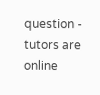question - tutors are online